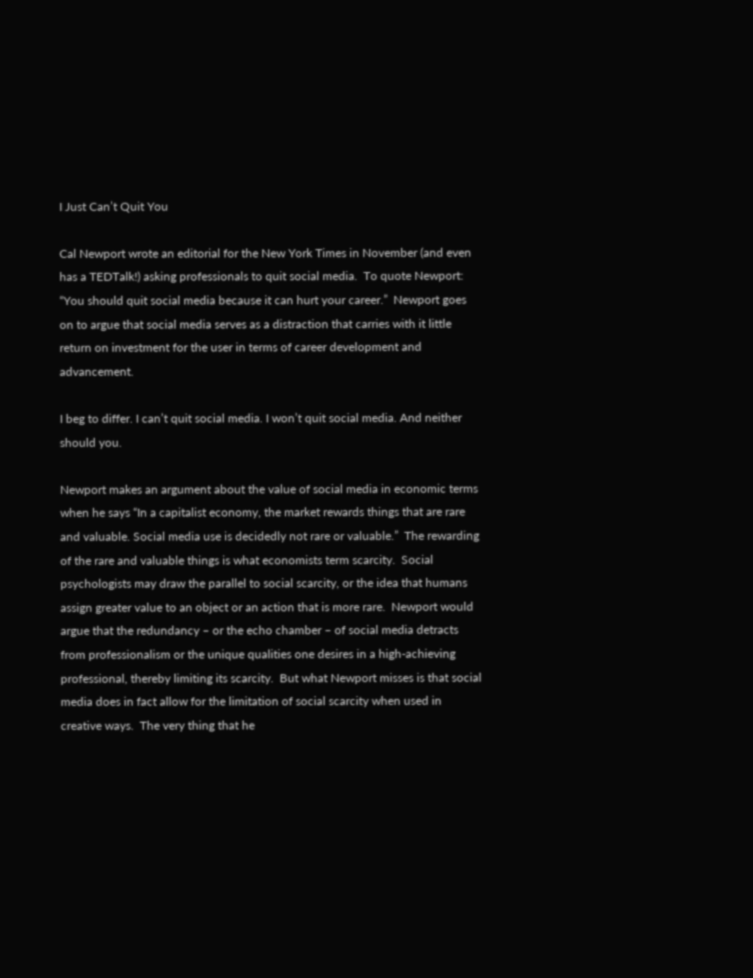I Just Can’t Quit You

Cal Newport wrote an editorial for the New York Times in November (and even has a TEDTalk!) asking professionals to quit social media.  To quote Newport: “You should quit social media because it can hurt your career.”  Newport goes on to argue that social media serves as a distraction that carries with it little return on investment for the user in terms of career development and advancement.

I beg to differ. I can’t quit social media. I won’t quit social media. And neither should you.

Newport makes an argument about the value of social media in economic terms when he says “In a capitalist economy, the market rewards things that are rare and valuable. Social media use is decidedly not rare or valuable.”  The rewarding of the rare and valuable things is what economists term scarcity.  Social psychologists may draw the parallel to social scarcity, or the idea that humans assign greater value to an object or an action that is more rare.  Newport would argue that the redundancy – or the echo chamber – of social media detracts from professionalism or the unique qualities one desires in a high-achieving professional, thereby limiting its scarcity.  But what Newport misses is that social media does in fact allow for the limitation of social scarcity when used in creative ways.  The very thing that he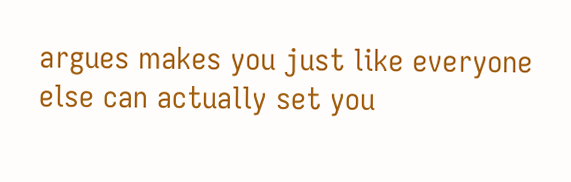argues makes you just like everyone else can actually set you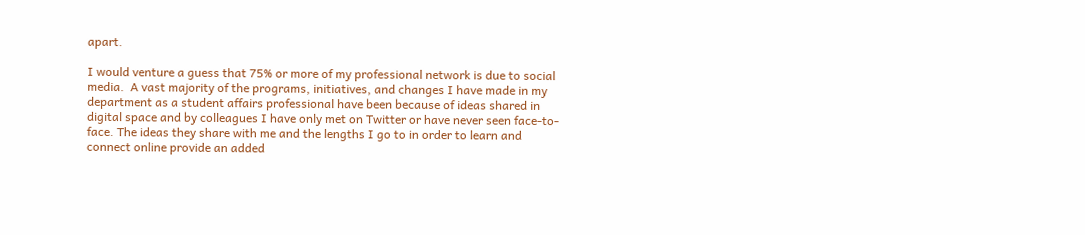apart.

I would venture a guess that 75% or more of my professional network is due to social media.  A vast majority of the programs, initiatives, and changes I have made in my department as a student affairs professional have been because of ideas shared in digital space and by colleagues I have only met on Twitter or have never seen face-to-face. The ideas they share with me and the lengths I go to in order to learn and connect online provide an added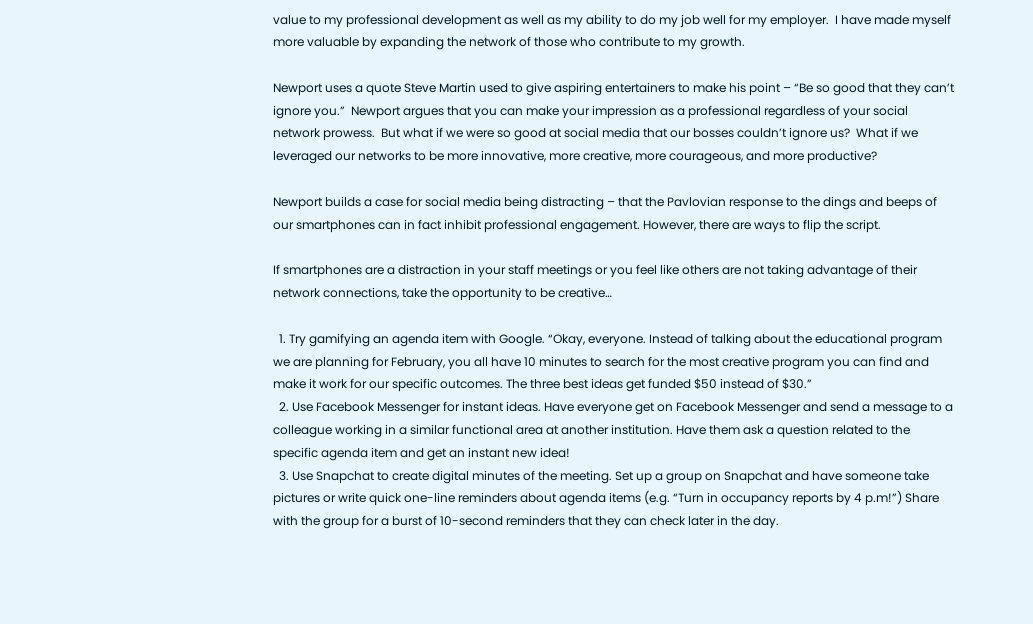value to my professional development as well as my ability to do my job well for my employer.  I have made myself more valuable by expanding the network of those who contribute to my growth.

Newport uses a quote Steve Martin used to give aspiring entertainers to make his point – “Be so good that they can’t ignore you.”  Newport argues that you can make your impression as a professional regardless of your social network prowess.  But what if we were so good at social media that our bosses couldn’t ignore us?  What if we leveraged our networks to be more innovative, more creative, more courageous, and more productive?

Newport builds a case for social media being distracting – that the Pavlovian response to the dings and beeps of our smartphones can in fact inhibit professional engagement. However, there are ways to flip the script.

If smartphones are a distraction in your staff meetings or you feel like others are not taking advantage of their network connections, take the opportunity to be creative…

  1. Try gamifying an agenda item with Google. “Okay, everyone. Instead of talking about the educational program we are planning for February, you all have 10 minutes to search for the most creative program you can find and make it work for our specific outcomes. The three best ideas get funded $50 instead of $30.”
  2. Use Facebook Messenger for instant ideas. Have everyone get on Facebook Messenger and send a message to a colleague working in a similar functional area at another institution. Have them ask a question related to the specific agenda item and get an instant new idea!
  3. Use Snapchat to create digital minutes of the meeting. Set up a group on Snapchat and have someone take pictures or write quick one-line reminders about agenda items (e.g. “Turn in occupancy reports by 4 p.m!”) Share with the group for a burst of 10-second reminders that they can check later in the day.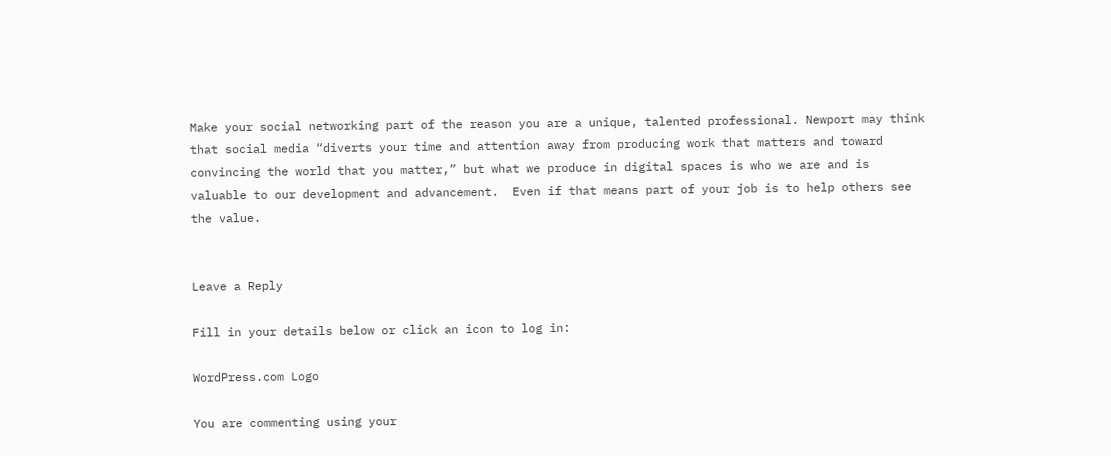Make your social networking part of the reason you are a unique, talented professional. Newport may think that social media “diverts your time and attention away from producing work that matters and toward convincing the world that you matter,” but what we produce in digital spaces is who we are and is valuable to our development and advancement.  Even if that means part of your job is to help others see the value.


Leave a Reply

Fill in your details below or click an icon to log in:

WordPress.com Logo

You are commenting using your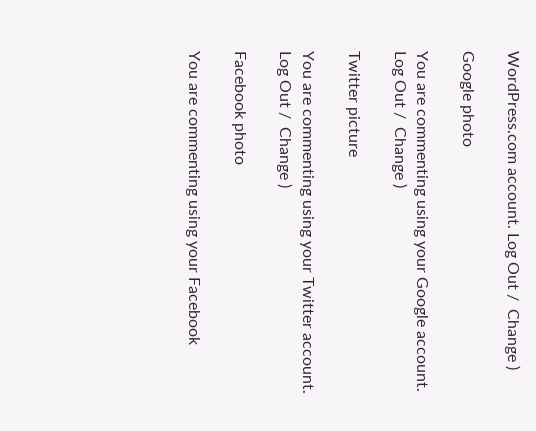WordPress.com account. Log Out /  Change )

Google photo

You are commenting using your Google account. Log Out /  Change )

Twitter picture

You are commenting using your Twitter account. Log Out /  Change )

Facebook photo

You are commenting using your Facebook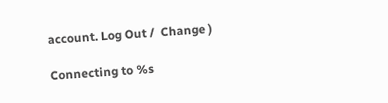account. Log Out /  Change )

Connecting to %s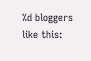%d bloggers like this: